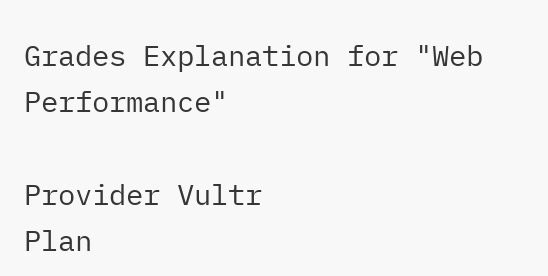Grades Explanation for "Web Performance"

Provider Vultr
Plan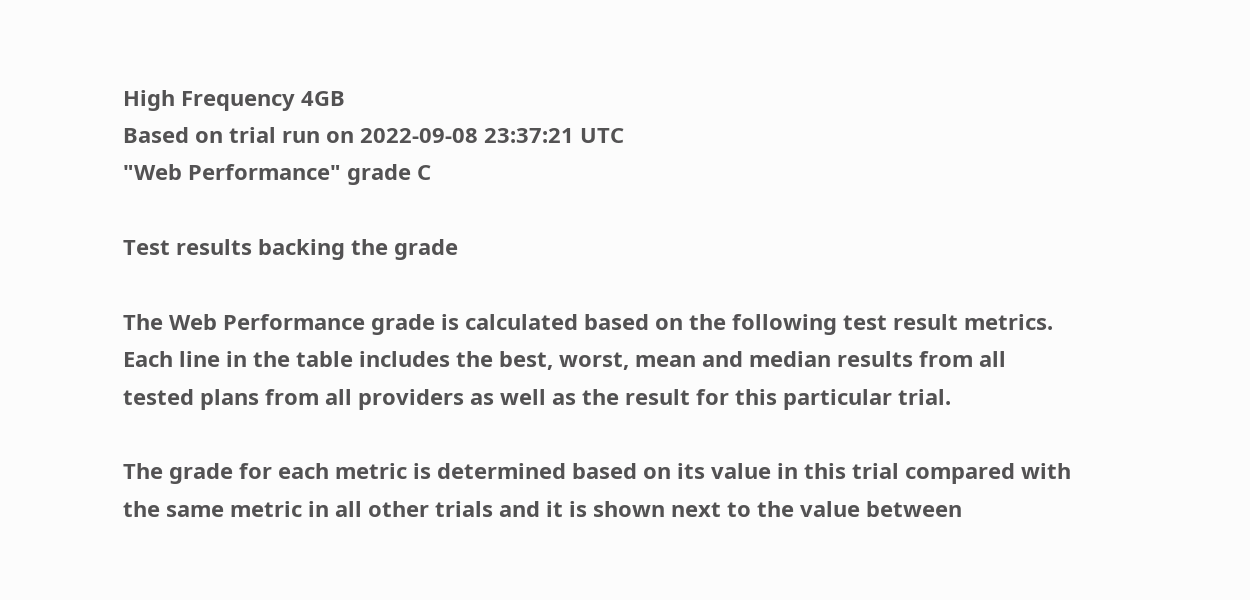High Frequency 4GB
Based on trial run on 2022-09-08 23:37:21 UTC
"Web Performance" grade C

Test results backing the grade

The Web Performance grade is calculated based on the following test result metrics. Each line in the table includes the best, worst, mean and median results from all tested plans from all providers as well as the result for this particular trial.

The grade for each metric is determined based on its value in this trial compared with the same metric in all other trials and it is shown next to the value between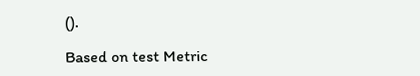().

Based on test Metric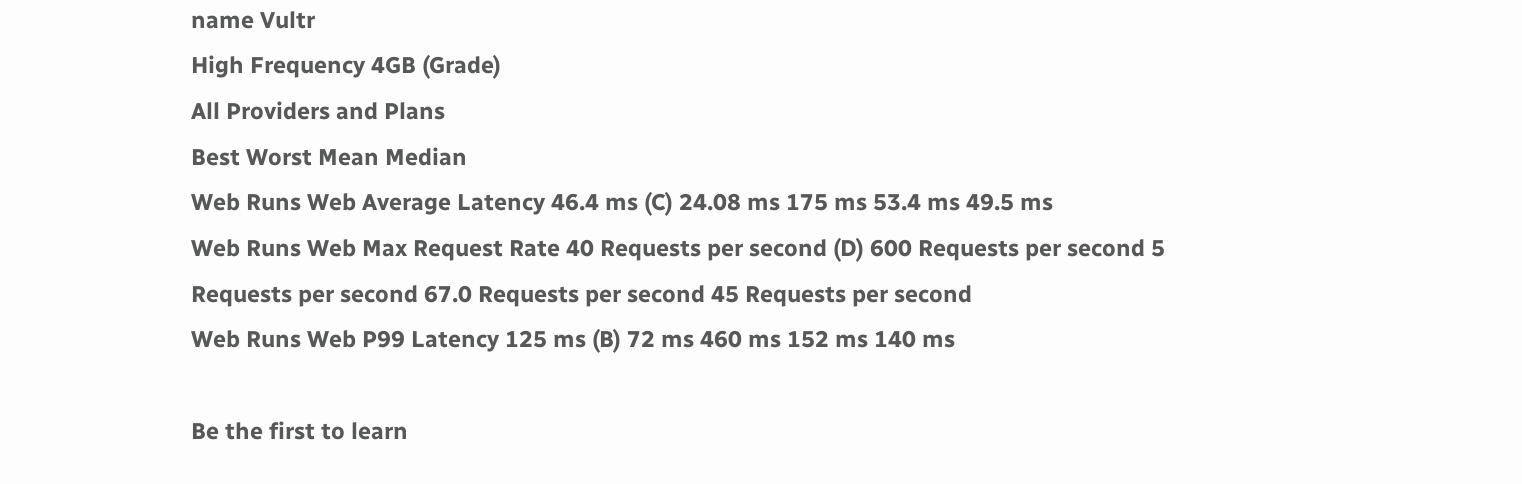name Vultr
High Frequency 4GB (Grade)
All Providers and Plans
Best Worst Mean Median
Web Runs Web Average Latency 46.4 ms (C) 24.08 ms 175 ms 53.4 ms 49.5 ms
Web Runs Web Max Request Rate 40 Requests per second (D) 600 Requests per second 5 Requests per second 67.0 Requests per second 45 Requests per second
Web Runs Web P99 Latency 125 ms (B) 72 ms 460 ms 152 ms 140 ms

Be the first to learn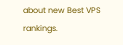about new Best VPS rankings.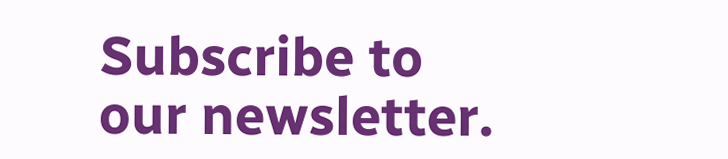Subscribe to our newsletter.